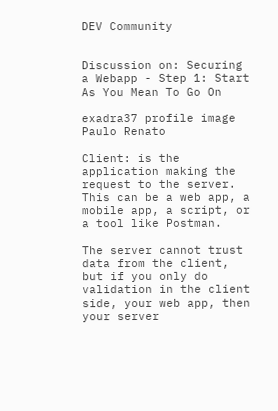DEV Community


Discussion on: Securing a Webapp - Step 1: Start As You Mean To Go On

exadra37 profile image
Paulo Renato

Client: is the application making the request to the server. This can be a web app, a mobile app, a script, or a tool like Postman.

The server cannot trust data from the client, but if you only do validation in the client side, your web app, then your server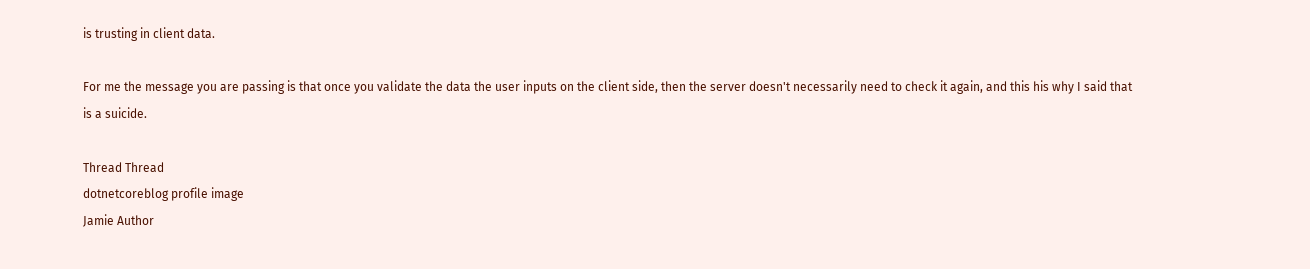is trusting in client data.

For me the message you are passing is that once you validate the data the user inputs on the client side, then the server doesn't necessarily need to check it again, and this his why I said that is a suicide.

Thread Thread
dotnetcoreblog profile image
Jamie Author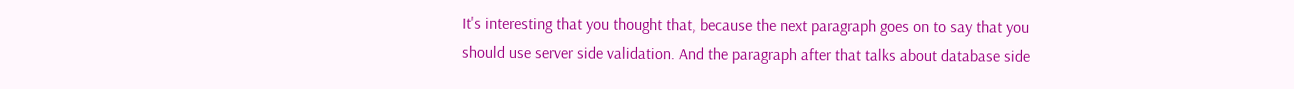It's interesting that you thought that, because the next paragraph goes on to say that you should use server side validation. And the paragraph after that talks about database side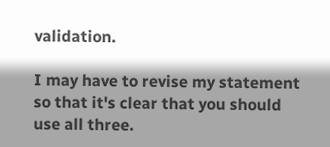validation.

I may have to revise my statement so that it's clear that you should use all three.